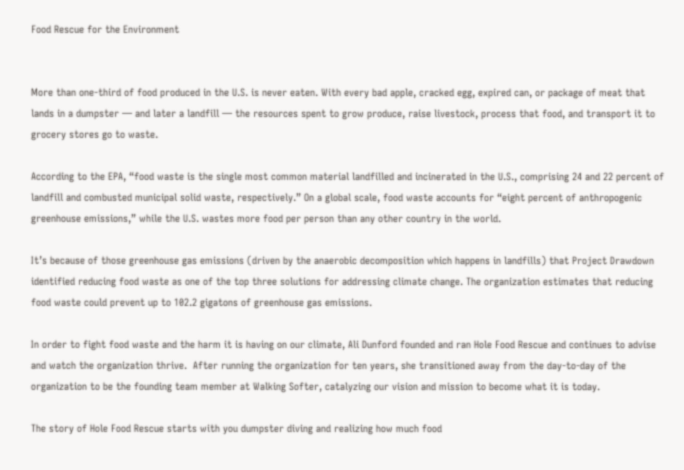Food Rescue for the Environment


More than one-third of food produced in the U.S. is never eaten. With every bad apple, cracked egg, expired can, or package of meat that lands in a dumpster — and later a landfill — the resources spent to grow produce, raise livestock, process that food, and transport it to grocery stores go to waste.

According to the EPA, “food waste is the single most common material landfilled and incinerated in the U.S., comprising 24 and 22 percent of landfill and combusted municipal solid waste, respectively.” On a global scale, food waste accounts for “eight percent of anthropogenic greenhouse emissions,” while the U.S. wastes more food per person than any other country in the world.

It’s because of those greenhouse gas emissions (driven by the anaerobic decomposition which happens in landfills) that Project Drawdown identified reducing food waste as one of the top three solutions for addressing climate change. The organization estimates that reducing food waste could prevent up to 102.2 gigatons of greenhouse gas emissions.

In order to fight food waste and the harm it is having on our climate, Ali Dunford founded and ran Hole Food Rescue and continues to advise and watch the organization thrive.  After running the organization for ten years, she transitioned away from the day-to-day of the organization to be the founding team member at Walking Softer, catalyzing our vision and mission to become what it is today.

The story of Hole Food Rescue starts with you dumpster diving and realizing how much food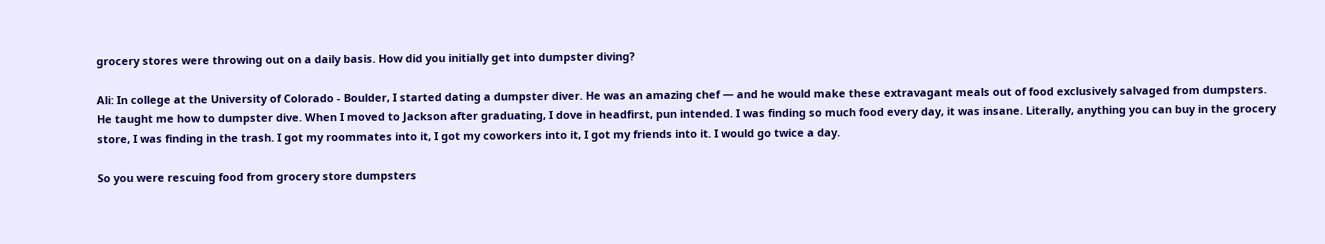grocery stores were throwing out on a daily basis. How did you initially get into dumpster diving?

Ali: In college at the University of Colorado - Boulder, I started dating a dumpster diver. He was an amazing chef — and he would make these extravagant meals out of food exclusively salvaged from dumpsters. He taught me how to dumpster dive. When I moved to Jackson after graduating, I dove in headfirst, pun intended. I was finding so much food every day, it was insane. Literally, anything you can buy in the grocery store, I was finding in the trash. I got my roommates into it, I got my coworkers into it, I got my friends into it. I would go twice a day.

So you were rescuing food from grocery store dumpsters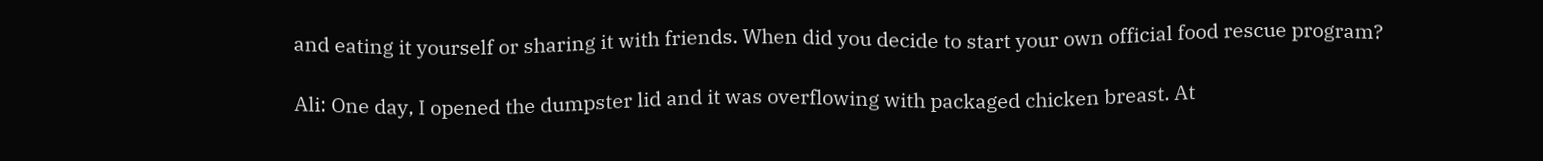and eating it yourself or sharing it with friends. When did you decide to start your own official food rescue program?

Ali: One day, I opened the dumpster lid and it was overflowing with packaged chicken breast. At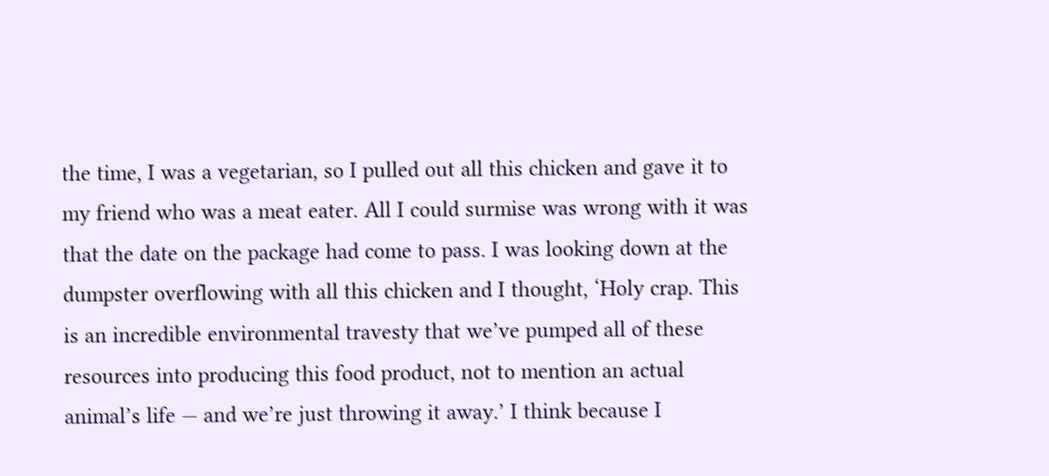the time, I was a vegetarian, so I pulled out all this chicken and gave it to my friend who was a meat eater. All I could surmise was wrong with it was that the date on the package had come to pass. I was looking down at the dumpster overflowing with all this chicken and I thought, ‘Holy crap. This is an incredible environmental travesty that we’ve pumped all of these resources into producing this food product, not to mention an actual animal’s life — and we’re just throwing it away.’ I think because I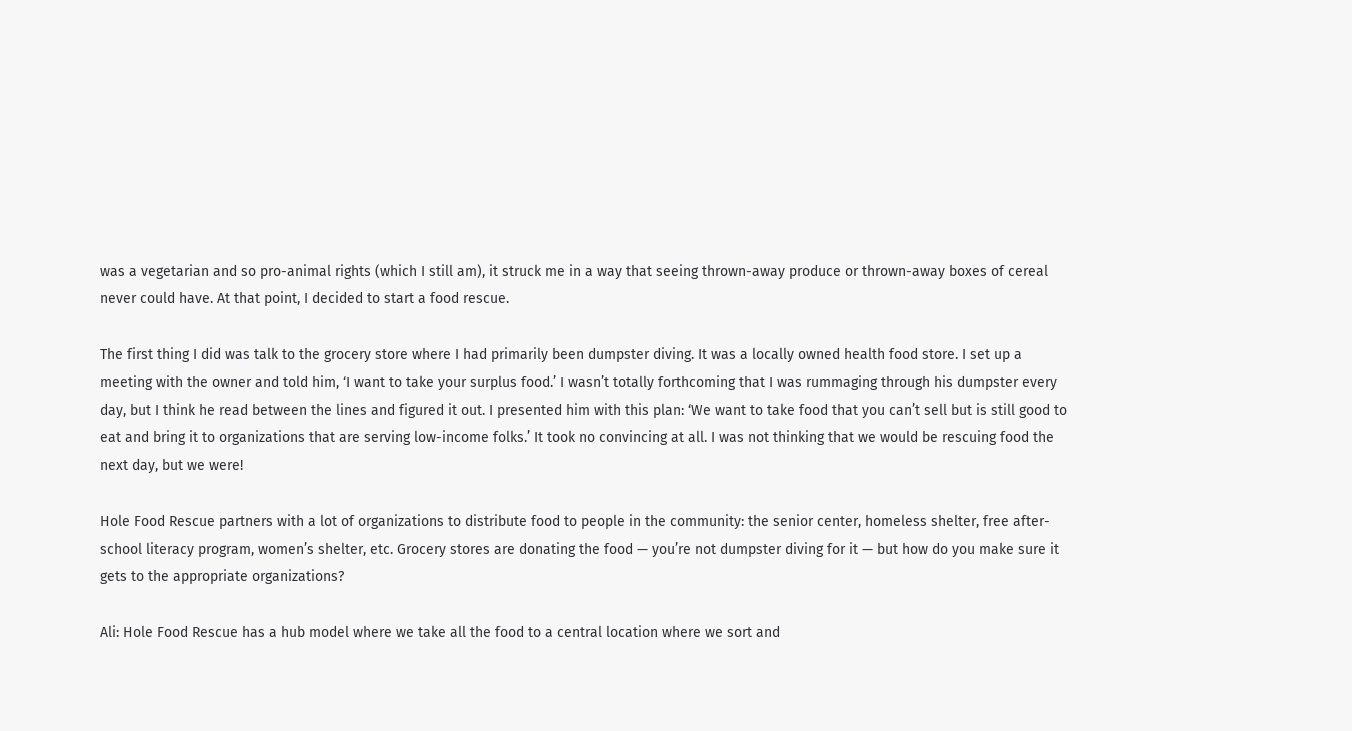was a vegetarian and so pro-animal rights (which I still am), it struck me in a way that seeing thrown-away produce or thrown-away boxes of cereal never could have. At that point, I decided to start a food rescue.

The first thing I did was talk to the grocery store where I had primarily been dumpster diving. It was a locally owned health food store. I set up a meeting with the owner and told him, ‘I want to take your surplus food.’ I wasn’t totally forthcoming that I was rummaging through his dumpster every day, but I think he read between the lines and figured it out. I presented him with this plan: ‘We want to take food that you can’t sell but is still good to eat and bring it to organizations that are serving low-income folks.’ It took no convincing at all. I was not thinking that we would be rescuing food the next day, but we were!

Hole Food Rescue partners with a lot of organizations to distribute food to people in the community: the senior center, homeless shelter, free after-school literacy program, women’s shelter, etc. Grocery stores are donating the food — you’re not dumpster diving for it — but how do you make sure it gets to the appropriate organizations?

Ali: Hole Food Rescue has a hub model where we take all the food to a central location where we sort and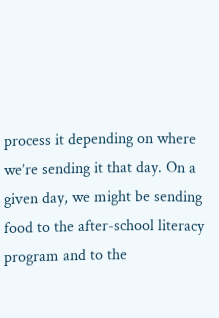process it depending on where we’re sending it that day. On a given day, we might be sending food to the after-school literacy program and to the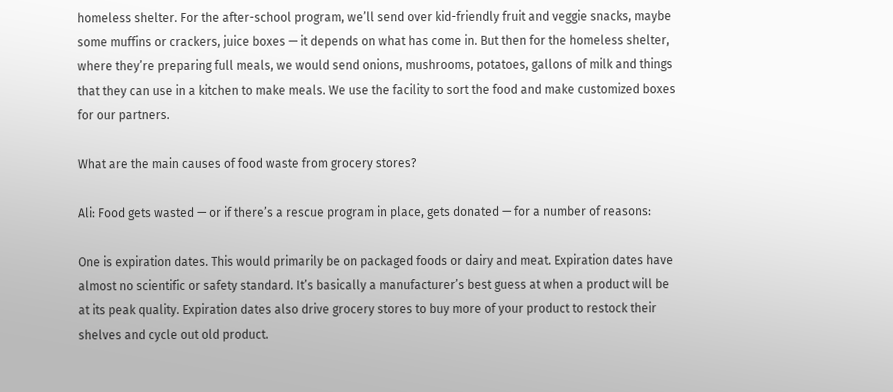homeless shelter. For the after-school program, we’ll send over kid-friendly fruit and veggie snacks, maybe some muffins or crackers, juice boxes — it depends on what has come in. But then for the homeless shelter, where they’re preparing full meals, we would send onions, mushrooms, potatoes, gallons of milk and things that they can use in a kitchen to make meals. We use the facility to sort the food and make customized boxes for our partners.

What are the main causes of food waste from grocery stores?

Ali: Food gets wasted — or if there’s a rescue program in place, gets donated — for a number of reasons:

One is expiration dates. This would primarily be on packaged foods or dairy and meat. Expiration dates have almost no scientific or safety standard. It’s basically a manufacturer’s best guess at when a product will be at its peak quality. Expiration dates also drive grocery stores to buy more of your product to restock their shelves and cycle out old product.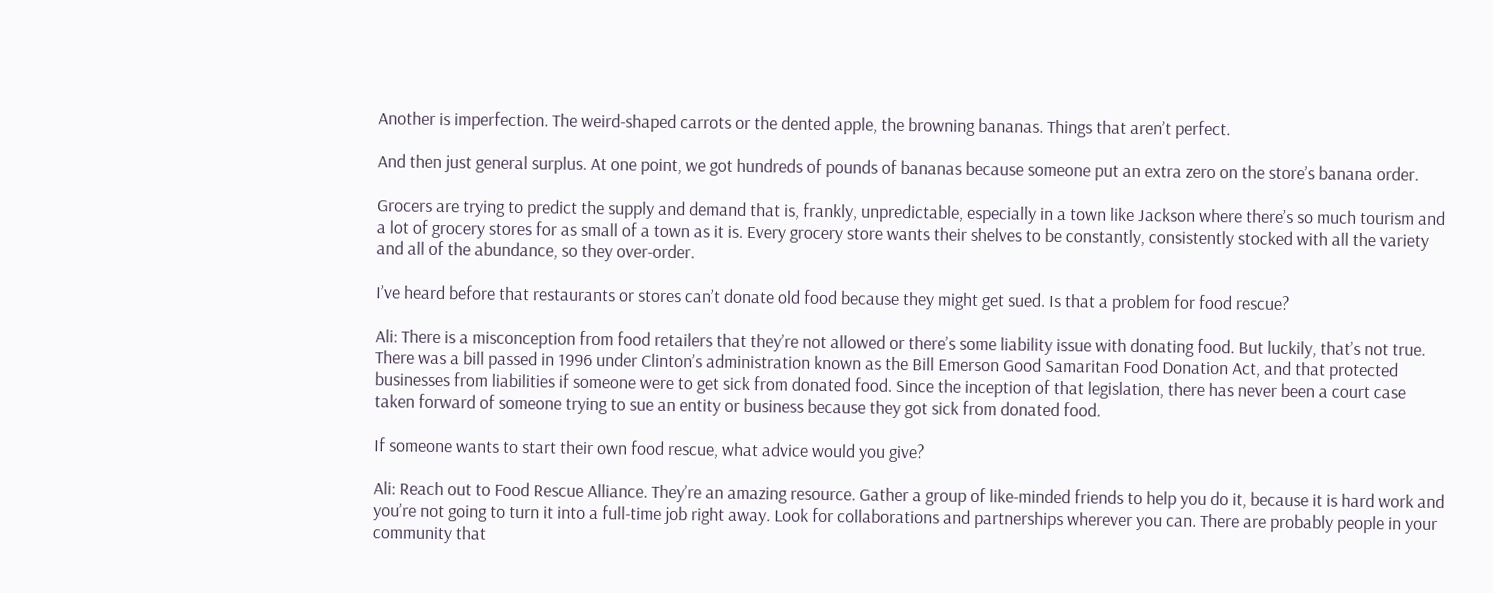Another is imperfection. The weird-shaped carrots or the dented apple, the browning bananas. Things that aren’t perfect.

And then just general surplus. At one point, we got hundreds of pounds of bananas because someone put an extra zero on the store’s banana order.

Grocers are trying to predict the supply and demand that is, frankly, unpredictable, especially in a town like Jackson where there’s so much tourism and a lot of grocery stores for as small of a town as it is. Every grocery store wants their shelves to be constantly, consistently stocked with all the variety and all of the abundance, so they over-order.

I’ve heard before that restaurants or stores can’t donate old food because they might get sued. Is that a problem for food rescue?

Ali: There is a misconception from food retailers that they’re not allowed or there’s some liability issue with donating food. But luckily, that’s not true. There was a bill passed in 1996 under Clinton’s administration known as the Bill Emerson Good Samaritan Food Donation Act, and that protected businesses from liabilities if someone were to get sick from donated food. Since the inception of that legislation, there has never been a court case taken forward of someone trying to sue an entity or business because they got sick from donated food.

If someone wants to start their own food rescue, what advice would you give?

Ali: Reach out to Food Rescue Alliance. They’re an amazing resource. Gather a group of like-minded friends to help you do it, because it is hard work and you’re not going to turn it into a full-time job right away. Look for collaborations and partnerships wherever you can. There are probably people in your community that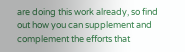are doing this work already, so find out how you can supplement and complement the efforts that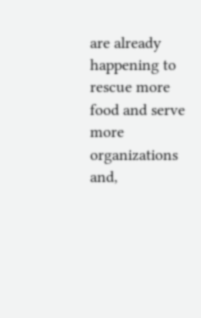are already happening to rescue more food and serve more organizations and,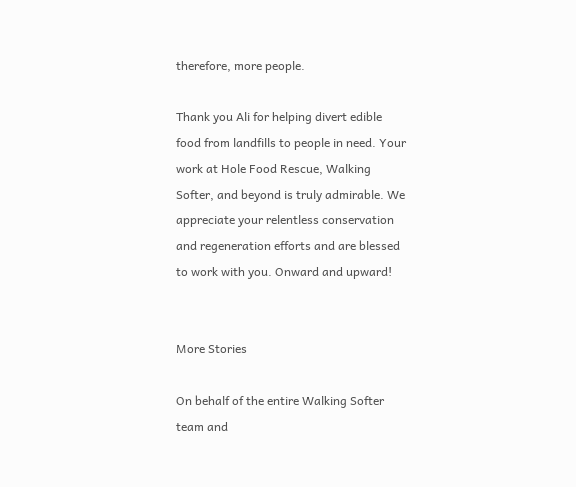therefore, more people.

Thank you Ali for helping divert edible food from landfills to people in need. Your work at Hole Food Rescue, Walking Softer, and beyond is truly admirable. We appreciate your relentless conservation and regeneration efforts and are blessed to work with you. Onward and upward!


More Stories

On behalf of the entire Walking Softer team and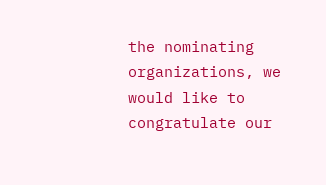the nominating organizations, we would like to congratulate our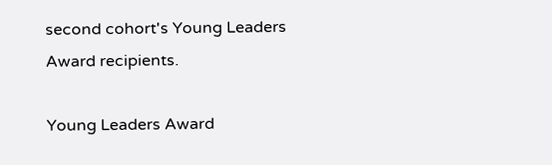second cohort's Young Leaders Award recipients.

Young Leaders Award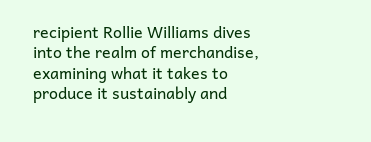recipient Rollie Williams dives into the realm of merchandise, examining what it takes to produce it sustainably and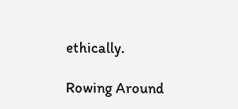ethically.

Rowing Around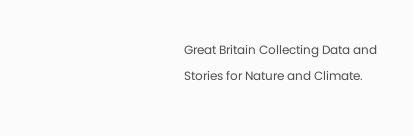Great Britain Collecting Data and Stories for Nature and Climate.